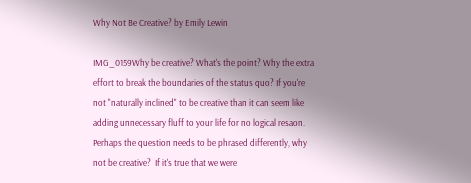Why Not Be Creative? by Emily Lewin

IMG_0159Why be creative? What's the point? Why the extra effort to break the boundaries of the status quo? If you're not "naturally inclined" to be creative than it can seem like adding unnecessary fluff to your life for no logical resaon. Perhaps the question needs to be phrased differently, why not be creative?  If it's true that we were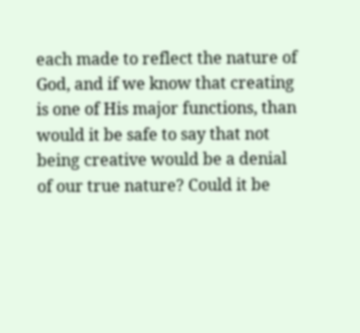each made to reflect the nature of God, and if we know that creating is one of His major functions, than would it be safe to say that not being creative would be a denial of our true nature? Could it be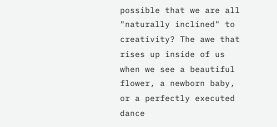possible that we are all "naturally inclined" to creativity? The awe that rises up inside of us when we see a beautiful flower, a newborn baby, or a perfectly executed dance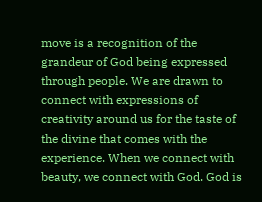move is a recognition of the grandeur of God being expressed through people. We are drawn to connect with expressions of creativity around us for the taste of the divine that comes with the experience. When we connect with beauty, we connect with God. God is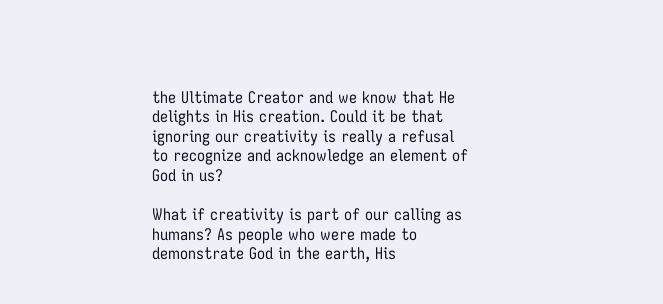the Ultimate Creator and we know that He delights in His creation. Could it be that ignoring our creativity is really a refusal to recognize and acknowledge an element of God in us?

What if creativity is part of our calling as humans? As people who were made to demonstrate God in the earth, His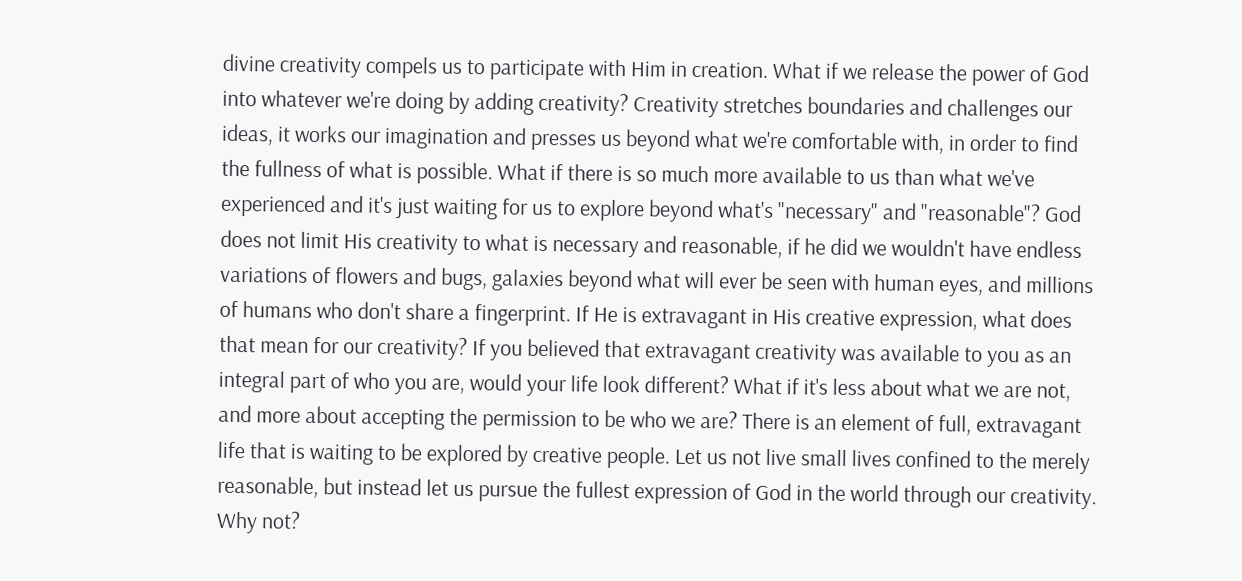divine creativity compels us to participate with Him in creation. What if we release the power of God into whatever we're doing by adding creativity? Creativity stretches boundaries and challenges our ideas, it works our imagination and presses us beyond what we're comfortable with, in order to find the fullness of what is possible. What if there is so much more available to us than what we've experienced and it's just waiting for us to explore beyond what's "necessary" and "reasonable"? God does not limit His creativity to what is necessary and reasonable, if he did we wouldn't have endless variations of flowers and bugs, galaxies beyond what will ever be seen with human eyes, and millions of humans who don't share a fingerprint. If He is extravagant in His creative expression, what does that mean for our creativity? If you believed that extravagant creativity was available to you as an integral part of who you are, would your life look different? What if it's less about what we are not, and more about accepting the permission to be who we are? There is an element of full, extravagant life that is waiting to be explored by creative people. Let us not live small lives confined to the merely reasonable, but instead let us pursue the fullest expression of God in the world through our creativity. Why not?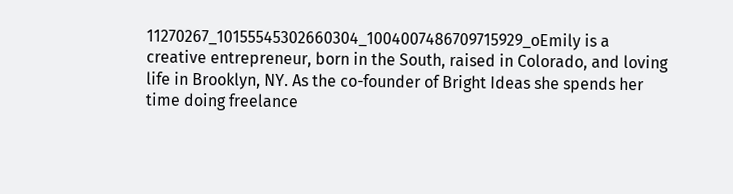11270267_10155545302660304_1004007486709715929_oEmily is a creative entrepreneur, born in the South, raised in Colorado, and loving life in Brooklyn, NY. As the co-founder of Bright Ideas she spends her time doing freelance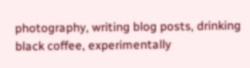photography, writing blog posts, drinking black coffee, experimentally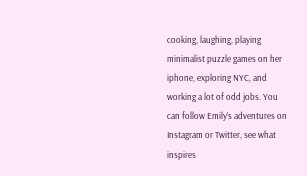cooking, laughing, playing minimalist puzzle games on her iphone, exploring NYC, and working a lot of odd jobs. You can follow Emily’s adventures on Instagram or Twitter, see what inspires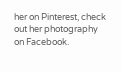her on Pinterest, check out her photography on Facebook.